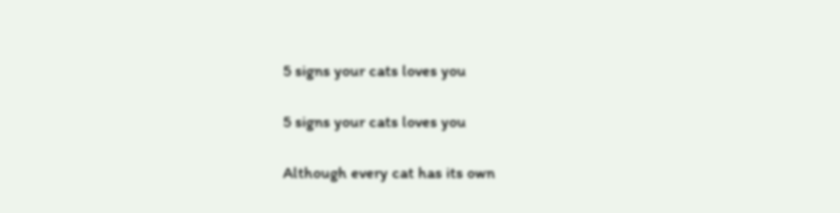5 signs your cats loves you

5 signs your cats loves you

Although every cat has its own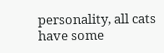personality, all cats have some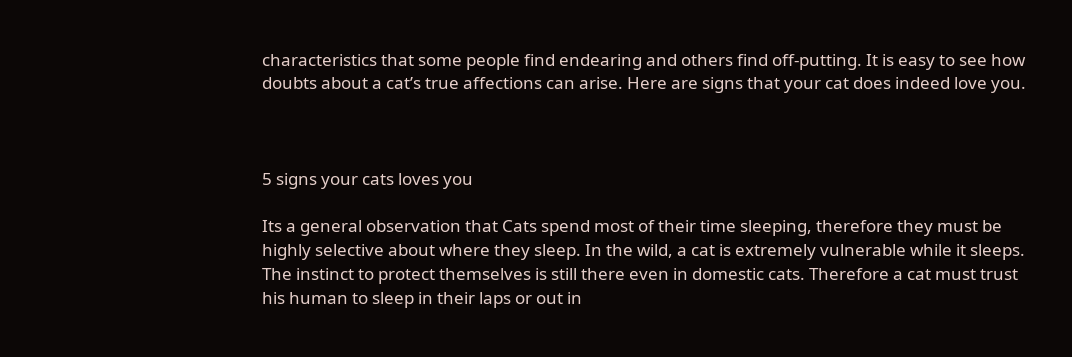characteristics that some people find endearing and others find off-putting. It is easy to see how doubts about a cat’s true affections can arise. Here are signs that your cat does indeed love you.



5 signs your cats loves you

Its a general observation that Cats spend most of their time sleeping, therefore they must be highly selective about where they sleep. In the wild, a cat is extremely vulnerable while it sleeps. The instinct to protect themselves is still there even in domestic cats. Therefore a cat must trust his human to sleep in their laps or out in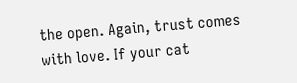the open. Again, trust comes with love. If your cat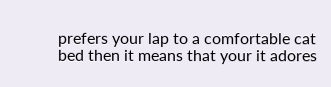prefers your lap to a comfortable cat bed then it means that your it adores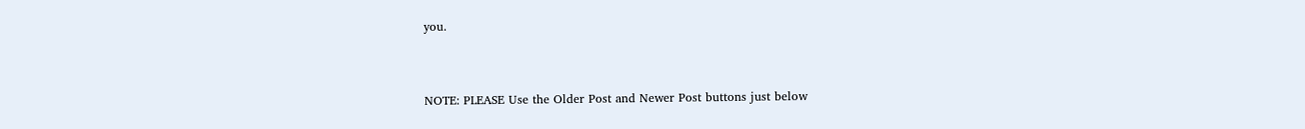you.


NOTE: PLEASE Use the Older Post and Newer Post buttons just below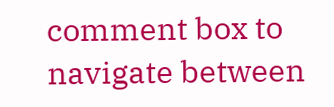comment box to navigate between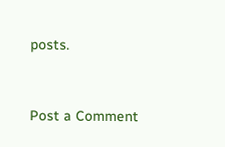posts.


Post a Comment